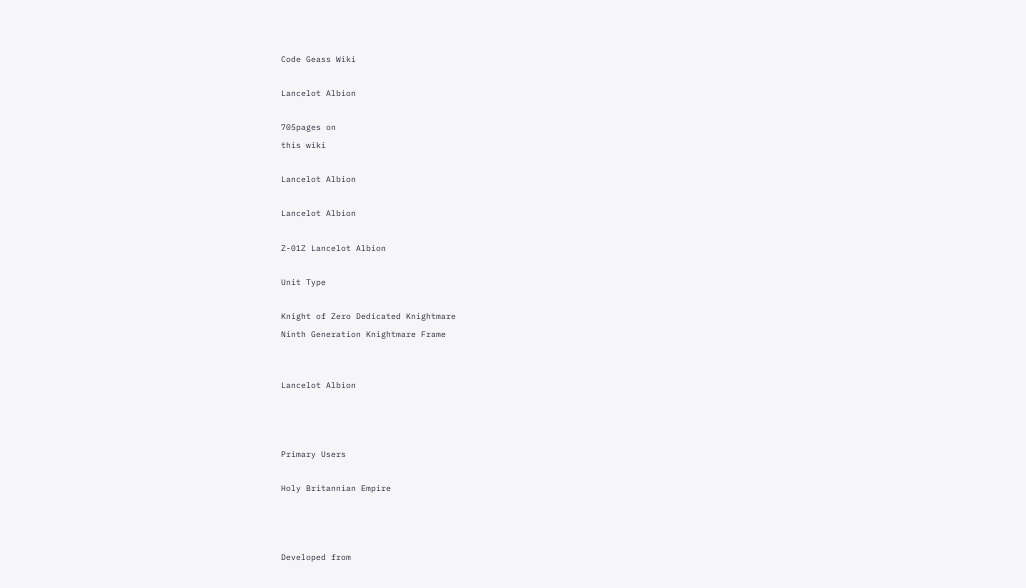Code Geass Wiki

Lancelot Albion

705pages on
this wiki

Lancelot Albion

Lancelot Albion

Z-01Z Lancelot Albion

Unit Type

Knight of Zero Dedicated Knightmare
Ninth Generation Knightmare Frame


Lancelot Albion



Primary Users

Holy Britannian Empire



Developed from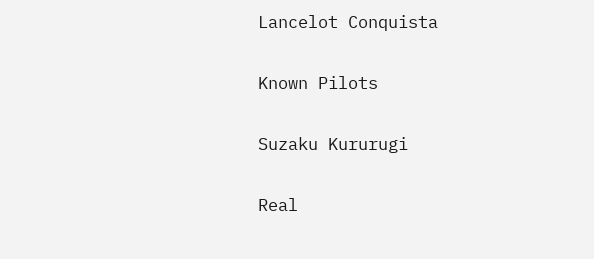Lancelot Conquista

Known Pilots

Suzaku Kururugi

Real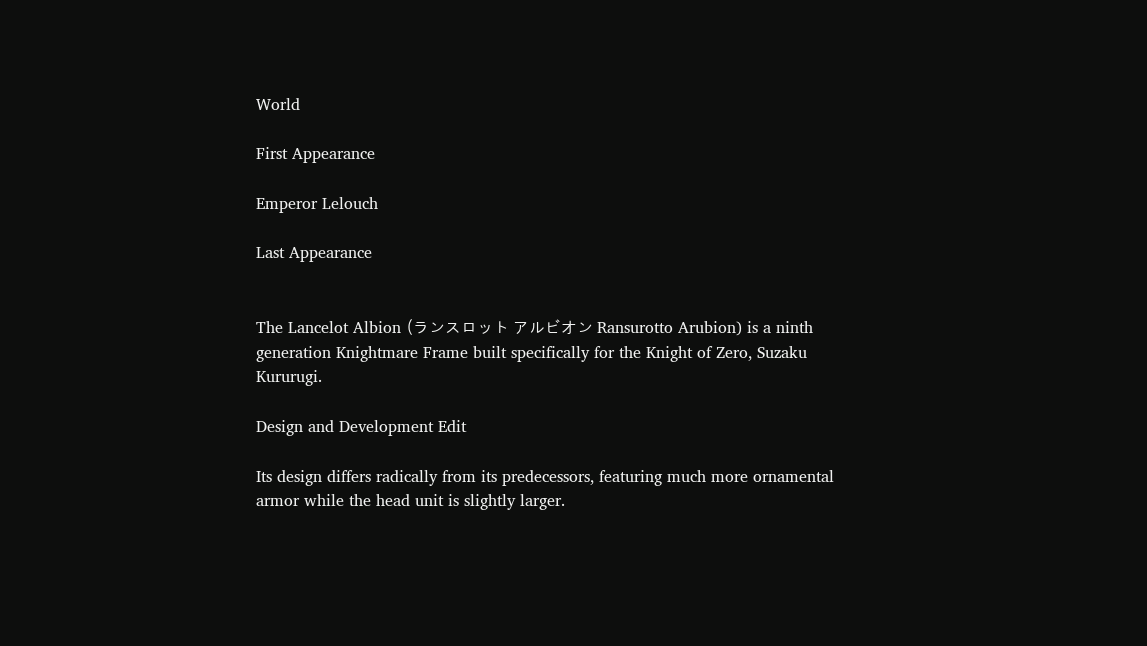World

First Appearance

Emperor Lelouch

Last Appearance


The Lancelot Albion (ランスロット アルビオン Ransurotto Arubion) is a ninth generation Knightmare Frame built specifically for the Knight of Zero, Suzaku Kururugi.

Design and Development Edit

Its design differs radically from its predecessors, featuring much more ornamental armor while the head unit is slightly larger.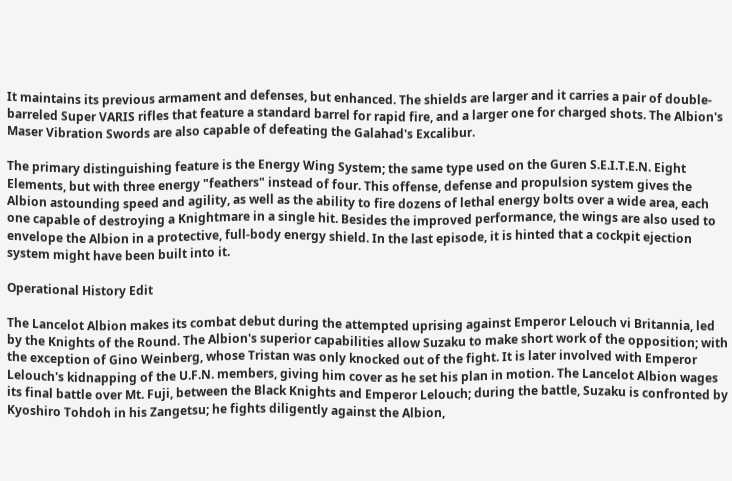It maintains its previous armament and defenses, but enhanced. The shields are larger and it carries a pair of double-barreled Super VARIS rifles that feature a standard barrel for rapid fire, and a larger one for charged shots. The Albion's Maser Vibration Swords are also capable of defeating the Galahad's Excalibur.

The primary distinguishing feature is the Energy Wing System; the same type used on the Guren S.E.I.T.E.N. Eight Elements, but with three energy "feathers" instead of four. This offense, defense and propulsion system gives the Albion astounding speed and agility, as well as the ability to fire dozens of lethal energy bolts over a wide area, each one capable of destroying a Knightmare in a single hit. Besides the improved performance, the wings are also used to envelope the Albion in a protective, full-body energy shield. In the last episode, it is hinted that a cockpit ejection system might have been built into it.

Operational History Edit

The Lancelot Albion makes its combat debut during the attempted uprising against Emperor Lelouch vi Britannia, led by the Knights of the Round. The Albion's superior capabilities allow Suzaku to make short work of the opposition; with the exception of Gino Weinberg, whose Tristan was only knocked out of the fight. It is later involved with Emperor Lelouch's kidnapping of the U.F.N. members, giving him cover as he set his plan in motion. The Lancelot Albion wages its final battle over Mt. Fuji, between the Black Knights and Emperor Lelouch; during the battle, Suzaku is confronted by Kyoshiro Tohdoh in his Zangetsu; he fights diligently against the Albion,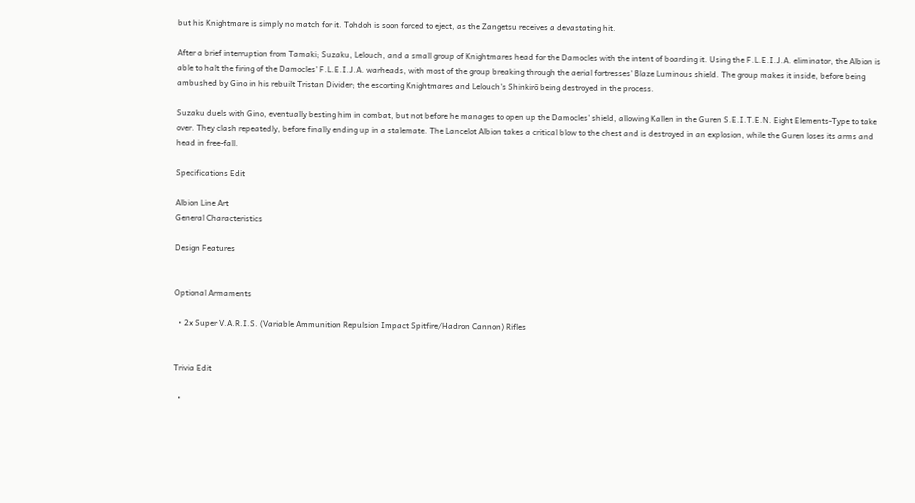but his Knightmare is simply no match for it. Tohdoh is soon forced to eject, as the Zangetsu receives a devastating hit.

After a brief interruption from Tamaki; Suzaku, Lelouch, and a small group of Knightmares head for the Damocles with the intent of boarding it. Using the F.L.E.I.J.A. eliminator, the Albion is able to halt the firing of the Damocles' F.L.E.I.J.A. warheads, with most of the group breaking through the aerial fortresses' Blaze Luminous shield. The group makes it inside, before being ambushed by Gino in his rebuilt Tristan Divider; the escorting Knightmares and Lelouch's Shinkirō being destroyed in the process.

Suzaku duels with Gino, eventually besting him in combat, but not before he manages to open up the Damocles' shield, allowing Kallen in the Guren S.E.I.T.E.N. Eight Elements-Type to take over. They clash repeatedly, before finally ending up in a stalemate. The Lancelot Albion takes a critical blow to the chest and is destroyed in an explosion, while the Guren loses its arms and head in free-fall.

Specifications Edit

Albion Line Art
General Characteristics

Design Features


Optional Armaments

  • 2x Super V.A.R.I.S. (Variable Ammunition Repulsion Impact Spitfire/Hadron Cannon) Rifles


Trivia Edit

  •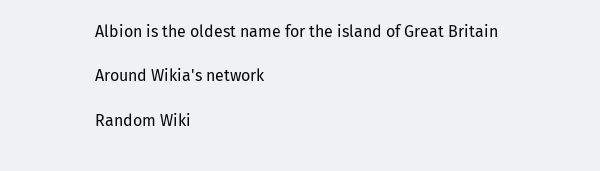Albion is the oldest name for the island of Great Britain

Around Wikia's network

Random Wiki